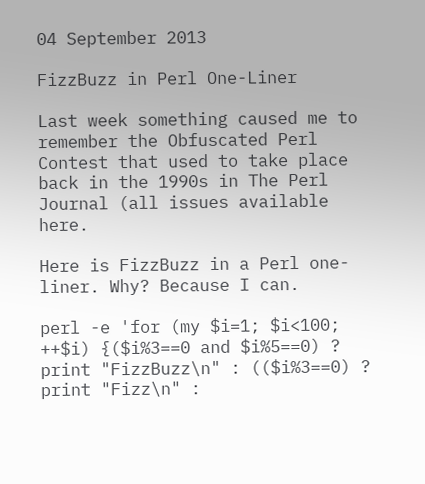04 September 2013

FizzBuzz in Perl One-Liner

Last week something caused me to remember the Obfuscated Perl Contest that used to take place back in the 1990s in The Perl Journal (all issues available here.

Here is FizzBuzz in a Perl one-liner. Why? Because I can.

perl -e 'for (my $i=1; $i<100; ++$i) {($i%3==0 and $i%5==0) ? print "FizzBuzz\n" : (($i%3==0) ? print "Fizz\n" :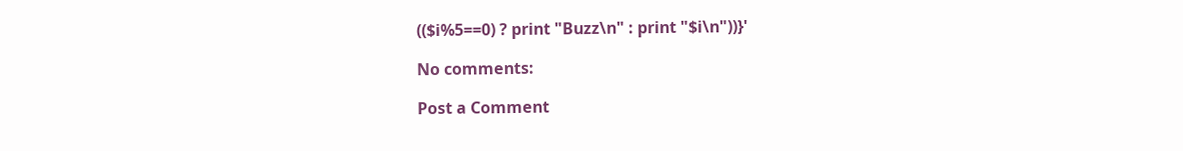(($i%5==0) ? print "Buzz\n" : print "$i\n"))}'

No comments:

Post a Comment